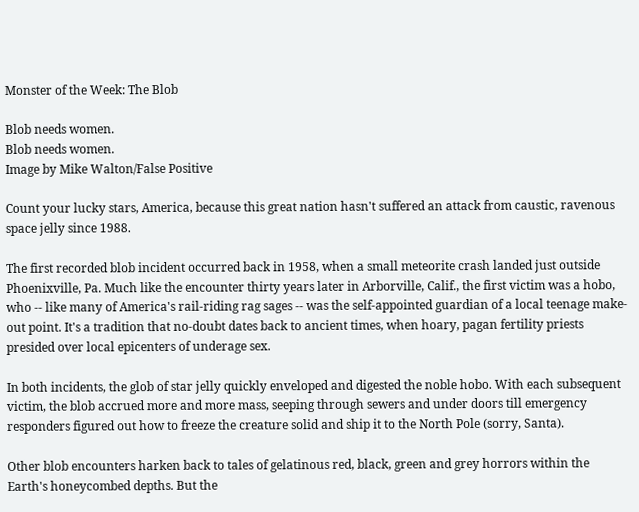Monster of the Week: The Blob

Blob needs women.
Blob needs women.
Image by Mike Walton/False Positive

Count your lucky stars, America, because this great nation hasn't suffered an attack from caustic, ravenous space jelly since 1988.

The first recorded blob incident occurred back in 1958, when a small meteorite crash landed just outside Phoenixville, Pa. Much like the encounter thirty years later in Arborville, Calif., the first victim was a hobo, who -- like many of America's rail-riding rag sages -- was the self-appointed guardian of a local teenage make-out point. It's a tradition that no-doubt dates back to ancient times, when hoary, pagan fertility priests presided over local epicenters of underage sex.

In both incidents, the glob of star jelly quickly enveloped and digested the noble hobo. With each subsequent victim, the blob accrued more and more mass, seeping through sewers and under doors till emergency responders figured out how to freeze the creature solid and ship it to the North Pole (sorry, Santa).

Other blob encounters harken back to tales of gelatinous red, black, green and grey horrors within the Earth's honeycombed depths. But the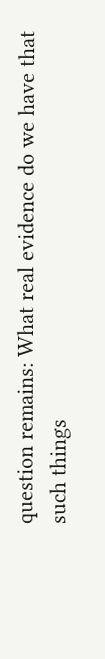question remains: What real evidence do we have that such things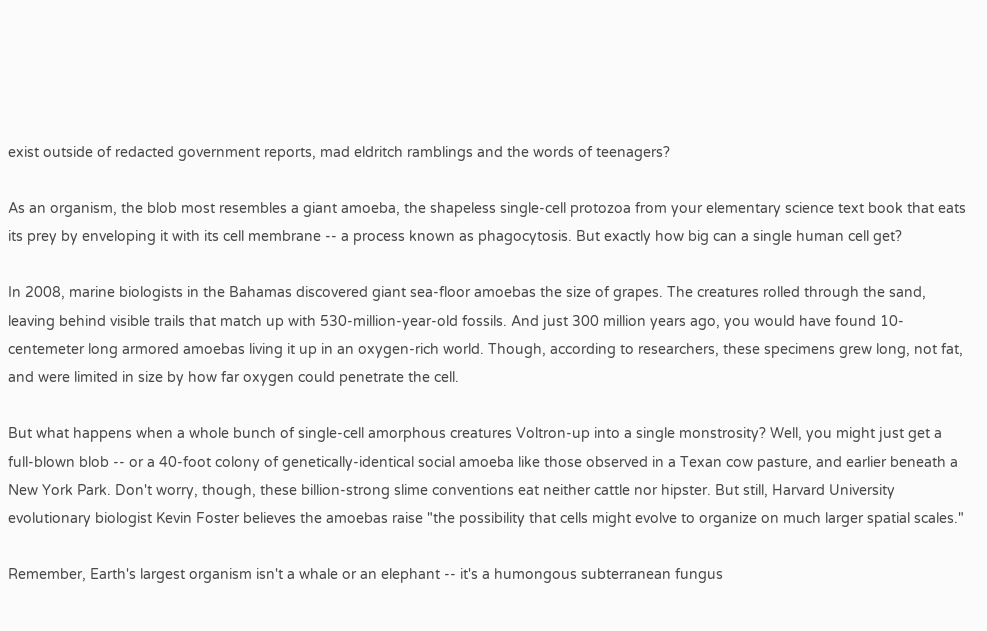exist outside of redacted government reports, mad eldritch ramblings and the words of teenagers?

As an organism, the blob most resembles a giant amoeba, the shapeless single-cell protozoa from your elementary science text book that eats its prey by enveloping it with its cell membrane -- a process known as phagocytosis. But exactly how big can a single human cell get?

In 2008, marine biologists in the Bahamas discovered giant sea-floor amoebas the size of grapes. The creatures rolled through the sand, leaving behind visible trails that match up with 530-million-year-old fossils. And just 300 million years ago, you would have found 10-centemeter long armored amoebas living it up in an oxygen-rich world. Though, according to researchers, these specimens grew long, not fat, and were limited in size by how far oxygen could penetrate the cell.

But what happens when a whole bunch of single-cell amorphous creatures Voltron-up into a single monstrosity? Well, you might just get a full-blown blob -- or a 40-foot colony of genetically-identical social amoeba like those observed in a Texan cow pasture, and earlier beneath a New York Park. Don't worry, though, these billion-strong slime conventions eat neither cattle nor hipster. But still, Harvard University evolutionary biologist Kevin Foster believes the amoebas raise "the possibility that cells might evolve to organize on much larger spatial scales."

Remember, Earth's largest organism isn't a whale or an elephant -- it's a humongous subterranean fungus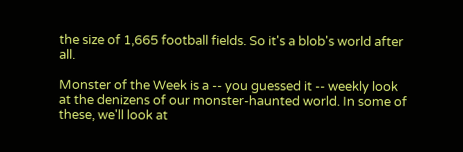the size of 1,665 football fields. So it's a blob's world after all.

Monster of the Week is a -- you guessed it -- weekly look at the denizens of our monster-haunted world. In some of these, we'll look at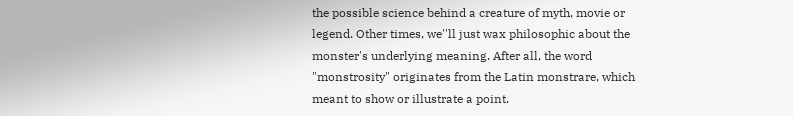the possible science behind a creature of myth, movie or legend. Other times, we''ll just wax philosophic about the monster's underlying meaning. After all, the word "monstrosity" originates from the Latin monstrare, which meant to show or illustrate a point.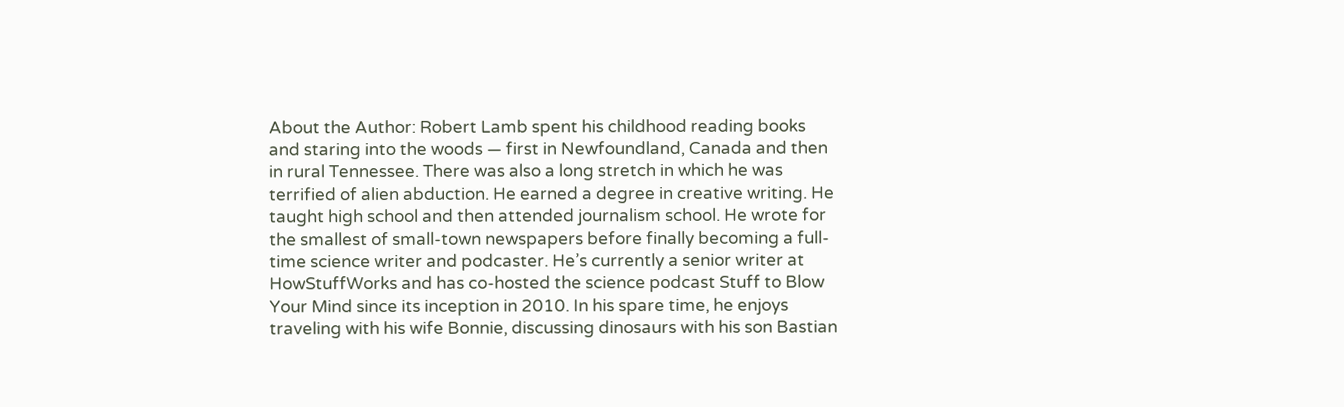About the Author: Robert Lamb spent his childhood reading books and staring into the woods — first in Newfoundland, Canada and then in rural Tennessee. There was also a long stretch in which he was terrified of alien abduction. He earned a degree in creative writing. He taught high school and then attended journalism school. He wrote for the smallest of small-town newspapers before finally becoming a full-time science writer and podcaster. He’s currently a senior writer at HowStuffWorks and has co-hosted the science podcast Stuff to Blow Your Mind since its inception in 2010. In his spare time, he enjoys traveling with his wife Bonnie, discussing dinosaurs with his son Bastian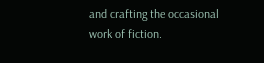and crafting the occasional work of fiction.